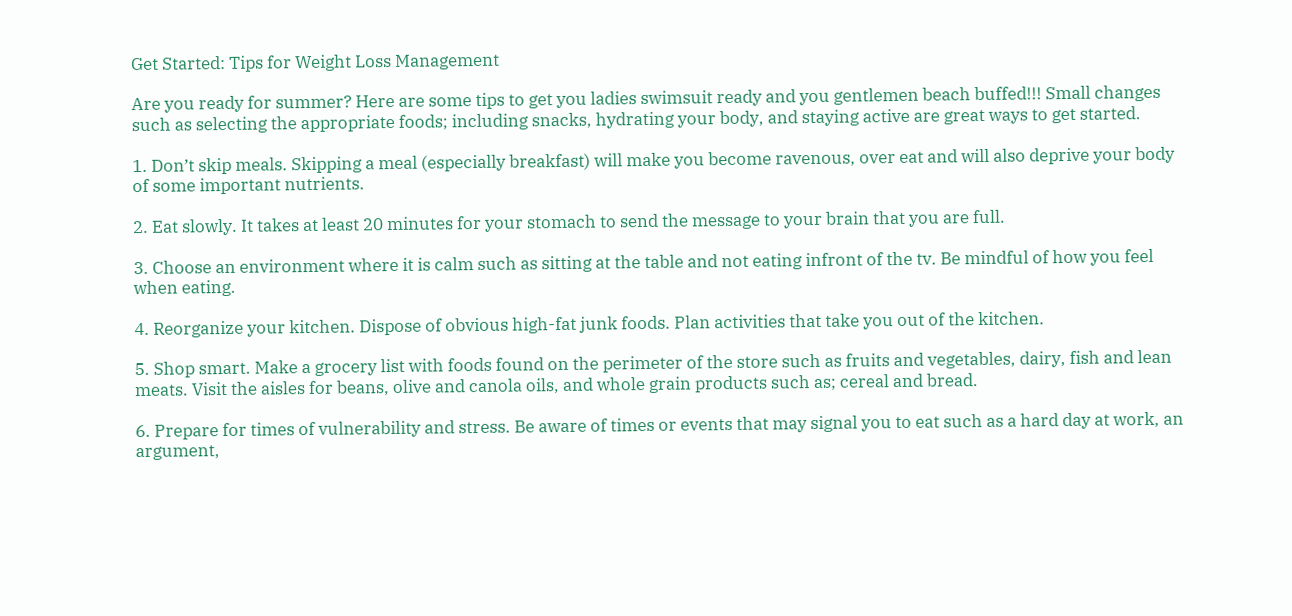Get Started: Tips for Weight Loss Management

Are you ready for summer? Here are some tips to get you ladies swimsuit ready and you gentlemen beach buffed!!! Small changes such as selecting the appropriate foods; including snacks, hydrating your body, and staying active are great ways to get started.

1. Don’t skip meals. Skipping a meal (especially breakfast) will make you become ravenous, over eat and will also deprive your body of some important nutrients.

2. Eat slowly. It takes at least 20 minutes for your stomach to send the message to your brain that you are full.

3. Choose an environment where it is calm such as sitting at the table and not eating infront of the tv. Be mindful of how you feel when eating.

4. Reorganize your kitchen. Dispose of obvious high-fat junk foods. Plan activities that take you out of the kitchen.

5. Shop smart. Make a grocery list with foods found on the perimeter of the store such as fruits and vegetables, dairy, fish and lean meats. Visit the aisles for beans, olive and canola oils, and whole grain products such as; cereal and bread.

6. Prepare for times of vulnerability and stress. Be aware of times or events that may signal you to eat such as a hard day at work, an argument,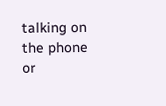talking on the phone or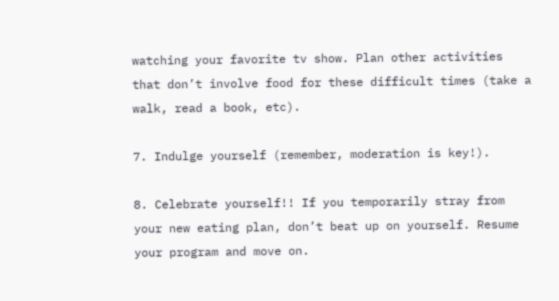watching your favorite tv show. Plan other activities that don’t involve food for these difficult times (take a walk, read a book, etc).

7. Indulge yourself (remember, moderation is key!).

8. Celebrate yourself!! If you temporarily stray from your new eating plan, don’t beat up on yourself. Resume your program and move on.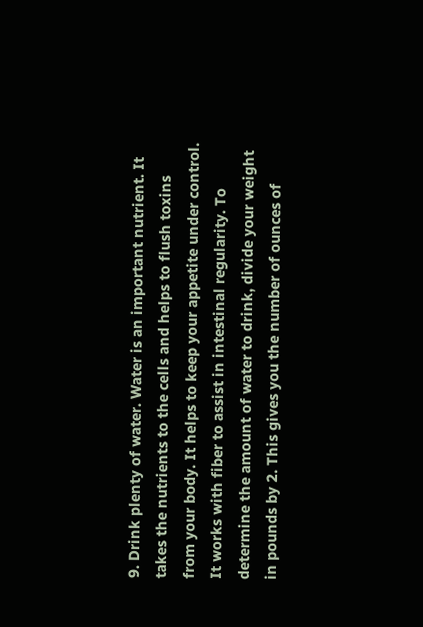9. Drink plenty of water. Water is an important nutrient. It takes the nutrients to the cells and helps to flush toxins from your body. It helps to keep your appetite under control. It works with fiber to assist in intestinal regularity. To determine the amount of water to drink, divide your weight in pounds by 2. This gives you the number of ounces of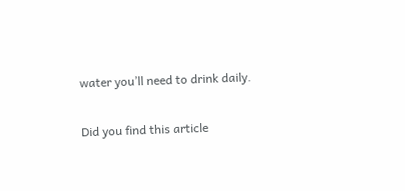water you’ll need to drink daily.

Did you find this article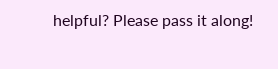helpful? Please pass it along!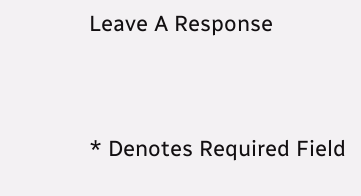Leave A Response


* Denotes Required Field